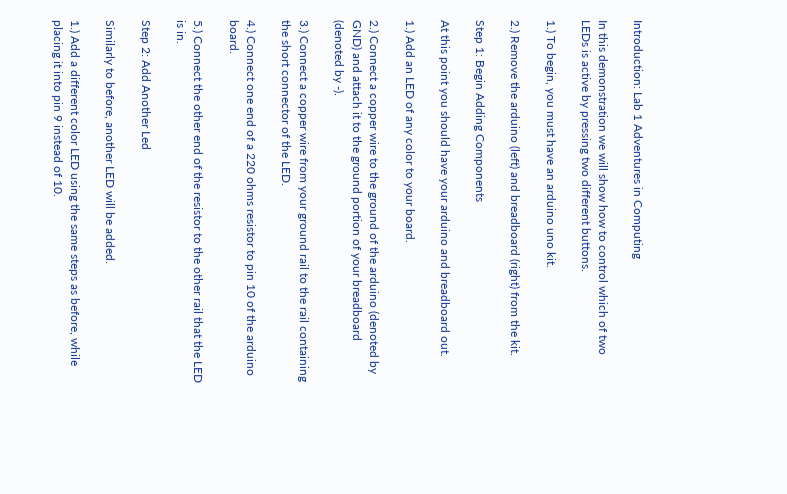Introduction: Lab 1 Adventures in Computing

In this demonstration we will show how to control which of two LEDs is active by pressing two different buttons.

1.) To begin, you must have an arduino uno kit.

2.) Remove the arduino (left) and breadboard (right) from the kit.

Step 1: Begin Adding Components

At this point you should have your arduino and breadboard out.

1.) Add an LED of any color to your board.

2.) Connect a copper wire to the ground of the arduino (denoted by GND) and attach it to the ground portion of your breadboard (denoted by -).

3.) Connect a copper wire from your ground rail to the rail containing the short connector of the LED.

4.) Connect one end of a 220 ohms resistor to pin 10 of the arduino board.

5.) Connect the other end of the resistor to the other rail that the LED is in.

Step 2: Add Another Led

Similarly to before, another LED will be added.

1.) Add a different color LED using the same steps as before, while placing it into pin 9 instead of 10.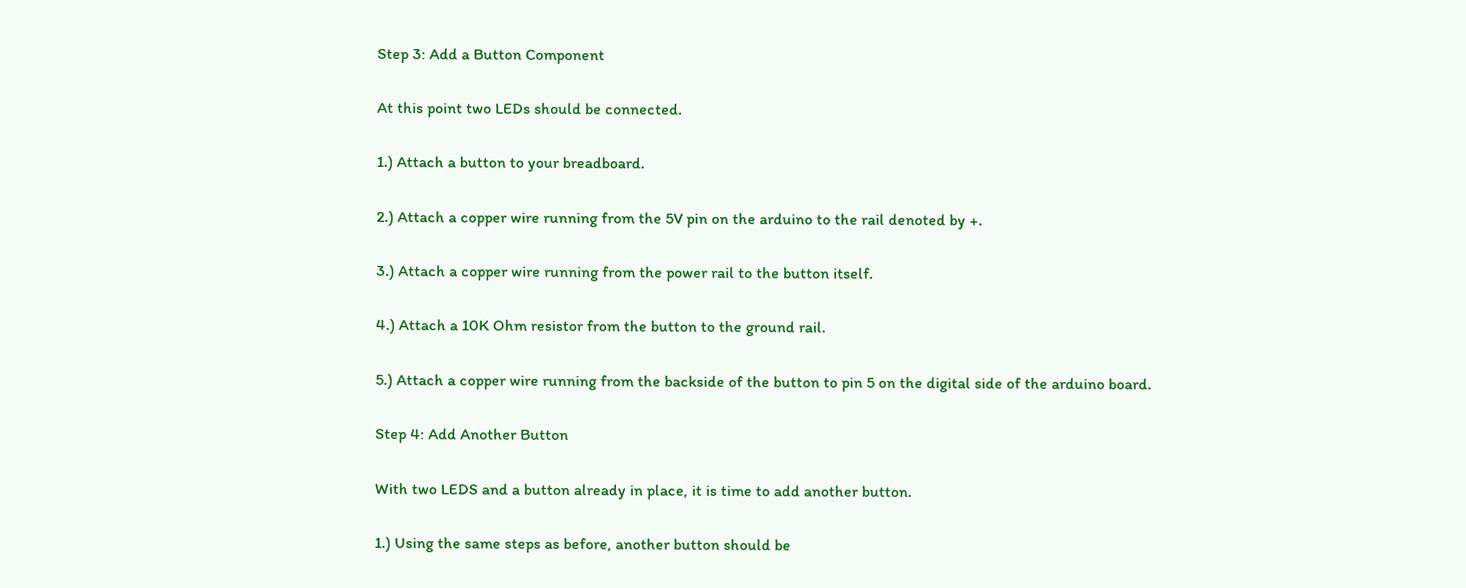Step 3: Add a Button Component

At this point two LEDs should be connected.

1.) Attach a button to your breadboard.

2.) Attach a copper wire running from the 5V pin on the arduino to the rail denoted by +.

3.) Attach a copper wire running from the power rail to the button itself.

4.) Attach a 10K Ohm resistor from the button to the ground rail.

5.) Attach a copper wire running from the backside of the button to pin 5 on the digital side of the arduino board.

Step 4: Add Another Button

With two LEDS and a button already in place, it is time to add another button.

1.) Using the same steps as before, another button should be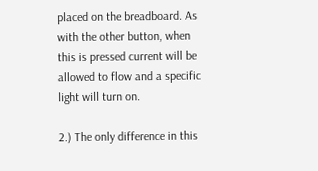placed on the breadboard. As with the other button, when this is pressed current will be allowed to flow and a specific light will turn on.

2.) The only difference in this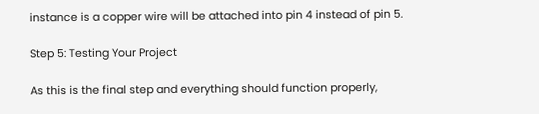instance is a copper wire will be attached into pin 4 instead of pin 5.

Step 5: Testing Your Project

As this is the final step and everything should function properly,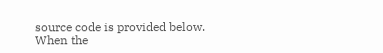source code is provided below. When the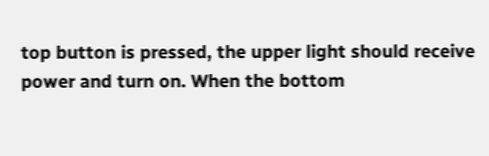top button is pressed, the upper light should receive power and turn on. When the bottom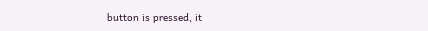button is pressed, it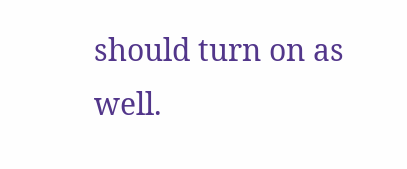should turn on as well.